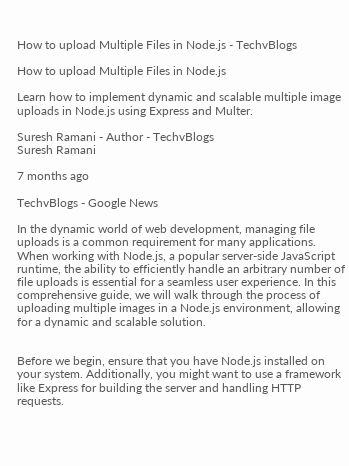How to upload Multiple Files in Node.js - TechvBlogs

How to upload Multiple Files in Node.js

Learn how to implement dynamic and scalable multiple image uploads in Node.js using Express and Multer.

Suresh Ramani - Author - TechvBlogs
Suresh Ramani

7 months ago

TechvBlogs - Google News

In the dynamic world of web development, managing file uploads is a common requirement for many applications. When working with Node.js, a popular server-side JavaScript runtime, the ability to efficiently handle an arbitrary number of file uploads is essential for a seamless user experience. In this comprehensive guide, we will walk through the process of uploading multiple images in a Node.js environment, allowing for a dynamic and scalable solution.


Before we begin, ensure that you have Node.js installed on your system. Additionally, you might want to use a framework like Express for building the server and handling HTTP requests.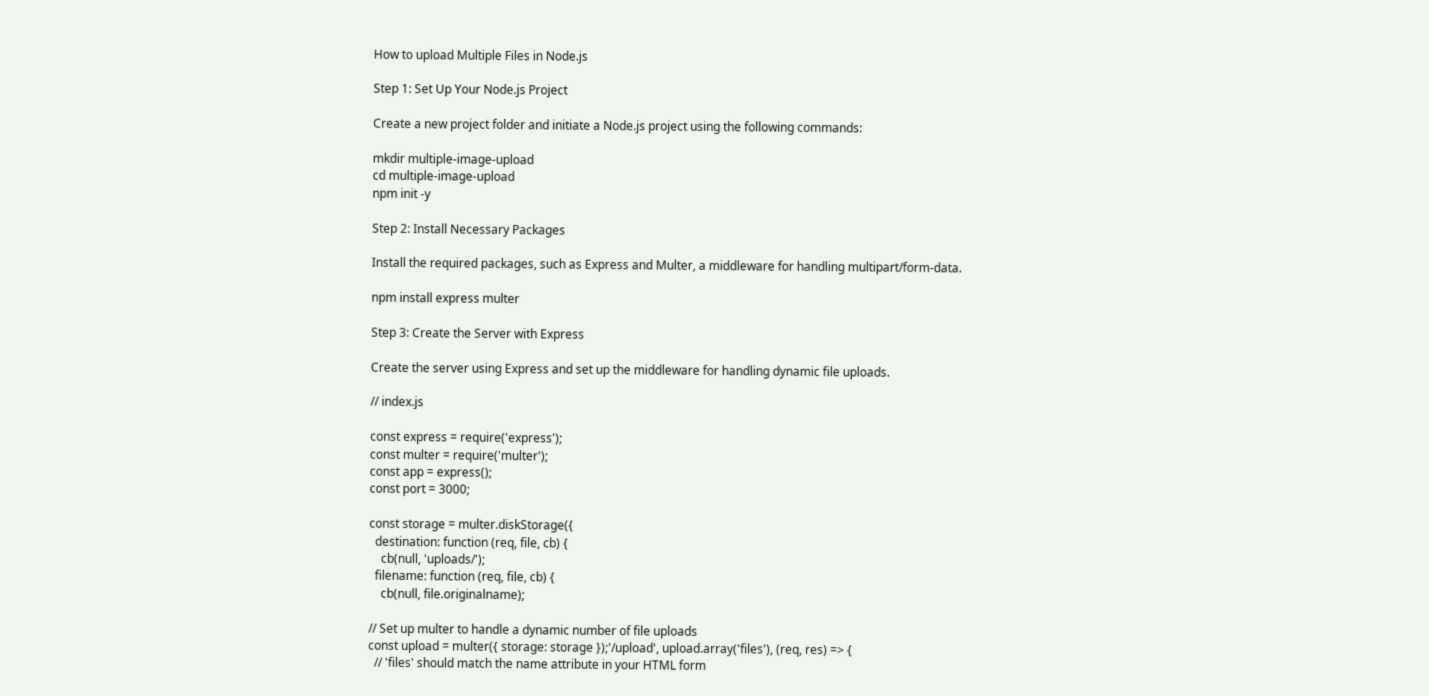How to upload Multiple Files in Node.js

Step 1: Set Up Your Node.js Project

Create a new project folder and initiate a Node.js project using the following commands:

mkdir multiple-image-upload
cd multiple-image-upload
npm init -y

Step 2: Install Necessary Packages

Install the required packages, such as Express and Multer, a middleware for handling multipart/form-data.

npm install express multer

Step 3: Create the Server with Express

Create the server using Express and set up the middleware for handling dynamic file uploads.

// index.js

const express = require('express');
const multer = require('multer');
const app = express();
const port = 3000;

const storage = multer.diskStorage({
  destination: function (req, file, cb) {
    cb(null, 'uploads/');
  filename: function (req, file, cb) {
    cb(null, file.originalname);

// Set up multer to handle a dynamic number of file uploads
const upload = multer({ storage: storage });'/upload', upload.array('files'), (req, res) => {
  // 'files' should match the name attribute in your HTML form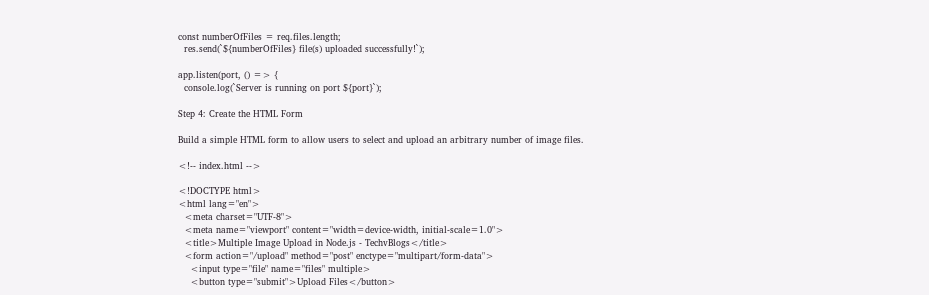const numberOfFiles = req.files.length;
  res.send(`${numberOfFiles} file(s) uploaded successfully!`);

app.listen(port, () => {
  console.log(`Server is running on port ${port}`);

Step 4: Create the HTML Form

Build a simple HTML form to allow users to select and upload an arbitrary number of image files.

<!-- index.html -->

<!DOCTYPE html>
<html lang="en">
  <meta charset="UTF-8">
  <meta name="viewport" content="width=device-width, initial-scale=1.0">
  <title>Multiple Image Upload in Node.js - TechvBlogs</title>
  <form action="/upload" method="post" enctype="multipart/form-data">
    <input type="file" name="files" multiple>
    <button type="submit">Upload Files</button>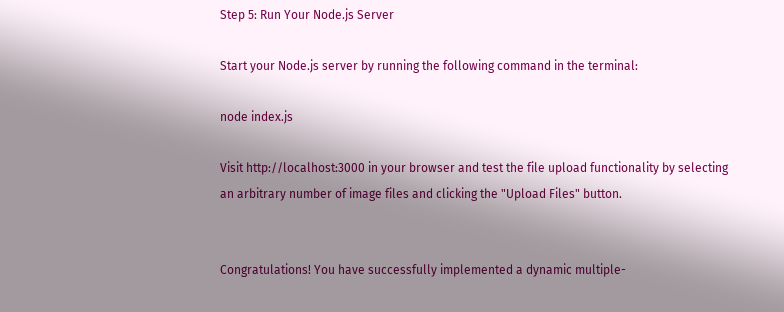Step 5: Run Your Node.js Server

Start your Node.js server by running the following command in the terminal:

node index.js

Visit http://localhost:3000 in your browser and test the file upload functionality by selecting an arbitrary number of image files and clicking the "Upload Files" button.


Congratulations! You have successfully implemented a dynamic multiple-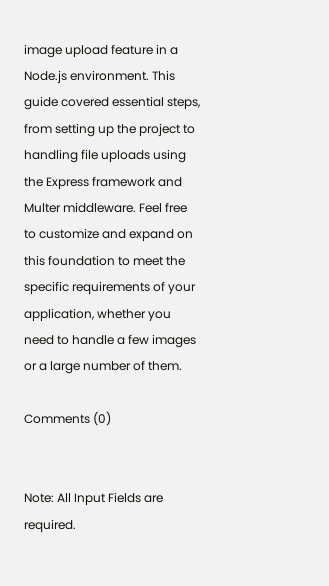image upload feature in a Node.js environment. This guide covered essential steps, from setting up the project to handling file uploads using the Express framework and Multer middleware. Feel free to customize and expand on this foundation to meet the specific requirements of your application, whether you need to handle a few images or a large number of them.

Comments (0)


Note: All Input Fields are required.